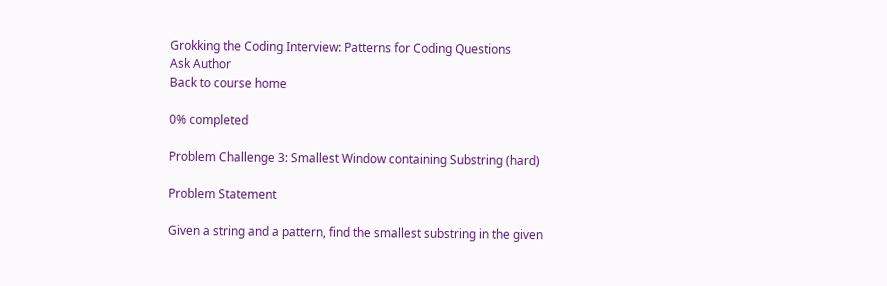Grokking the Coding Interview: Patterns for Coding Questions
Ask Author
Back to course home

0% completed

Problem Challenge 3: Smallest Window containing Substring (hard)

Problem Statement

Given a string and a pattern, find the smallest substring in the given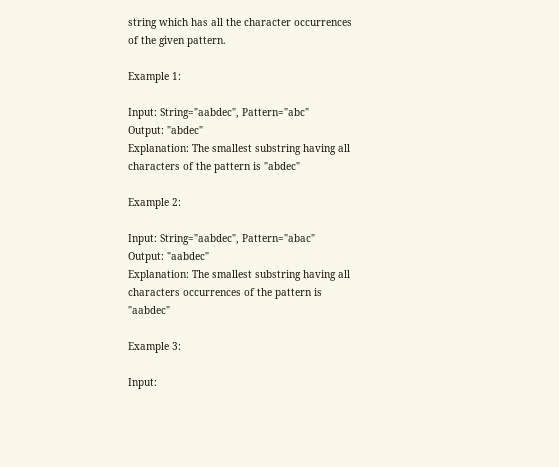string which has all the character occurrences of the given pattern.

Example 1:

Input: String="aabdec", Pattern="abc"
Output: "abdec"
Explanation: The smallest substring having all characters of the pattern is "abdec"

Example 2:

Input: String="aabdec", Pattern="abac"
Output: "aabdec"
Explanation: The smallest substring having all characters occurrences of the pattern is "aabdec"

Example 3:

Input: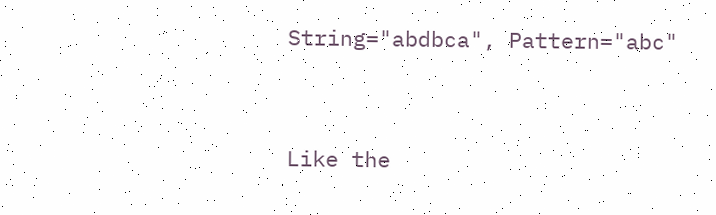String="abdbca", Pattern="abc"




Like the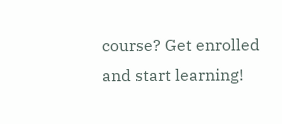course? Get enrolled and start learning!